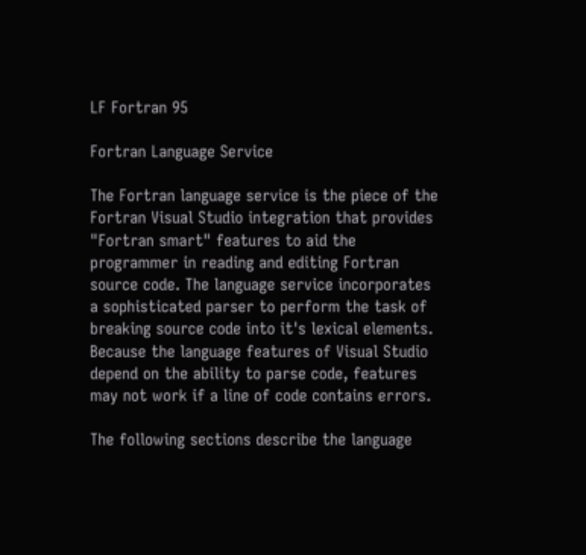LF Fortran 95

Fortran Language Service

The Fortran language service is the piece of the Fortran Visual Studio integration that provides "Fortran smart" features to aid the programmer in reading and editing Fortran source code. The language service incorporates a sophisticated parser to perform the task of breaking source code into it's lexical elements. Because the language features of Visual Studio depend on the ability to parse code, features may not work if a line of code contains errors.

The following sections describe the language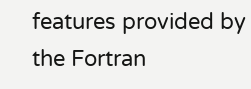features provided by the Fortran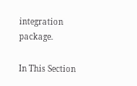integration package.

In This Section